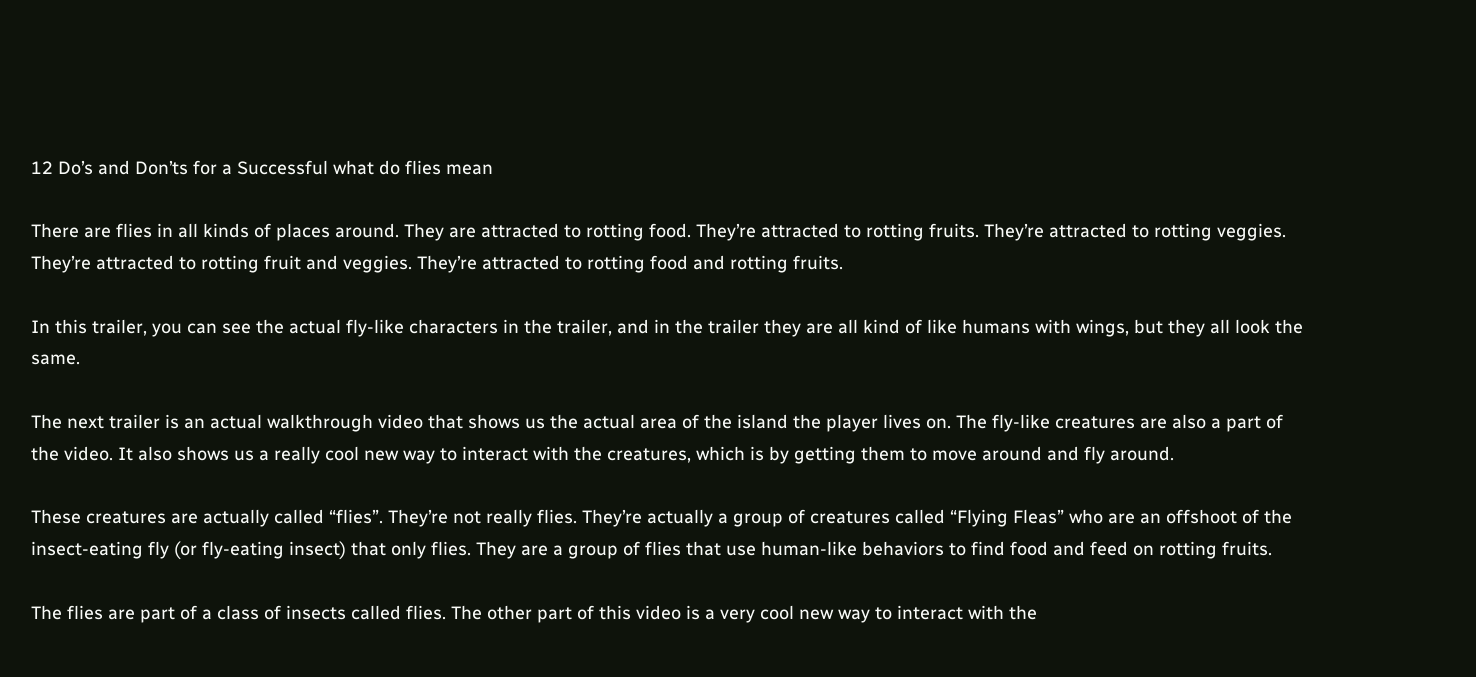12 Do’s and Don’ts for a Successful what do flies mean

There are flies in all kinds of places around. They are attracted to rotting food. They’re attracted to rotting fruits. They’re attracted to rotting veggies. They’re attracted to rotting fruit and veggies. They’re attracted to rotting food and rotting fruits.

In this trailer, you can see the actual fly-like characters in the trailer, and in the trailer they are all kind of like humans with wings, but they all look the same.

The next trailer is an actual walkthrough video that shows us the actual area of the island the player lives on. The fly-like creatures are also a part of the video. It also shows us a really cool new way to interact with the creatures, which is by getting them to move around and fly around.

These creatures are actually called “flies”. They’re not really flies. They’re actually a group of creatures called “Flying Fleas” who are an offshoot of the insect-eating fly (or fly-eating insect) that only flies. They are a group of flies that use human-like behaviors to find food and feed on rotting fruits.

The flies are part of a class of insects called flies. The other part of this video is a very cool new way to interact with the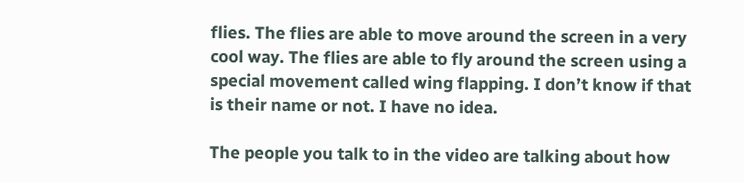flies. The flies are able to move around the screen in a very cool way. The flies are able to fly around the screen using a special movement called wing flapping. I don’t know if that is their name or not. I have no idea.

The people you talk to in the video are talking about how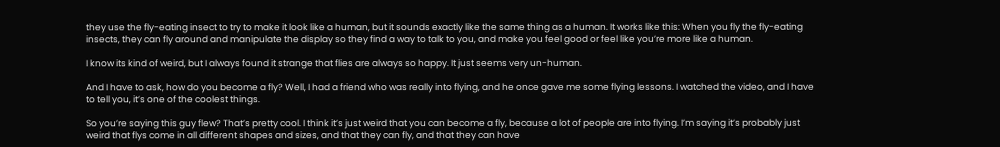they use the fly-eating insect to try to make it look like a human, but it sounds exactly like the same thing as a human. It works like this: When you fly the fly-eating insects, they can fly around and manipulate the display so they find a way to talk to you, and make you feel good or feel like you’re more like a human.

I know its kind of weird, but I always found it strange that flies are always so happy. It just seems very un-human.

And I have to ask, how do you become a fly? Well, I had a friend who was really into flying, and he once gave me some flying lessons. I watched the video, and I have to tell you, it’s one of the coolest things.

So you’re saying this guy flew? That’s pretty cool. I think it’s just weird that you can become a fly, because a lot of people are into flying. I’m saying it’s probably just weird that flys come in all different shapes and sizes, and that they can fly, and that they can have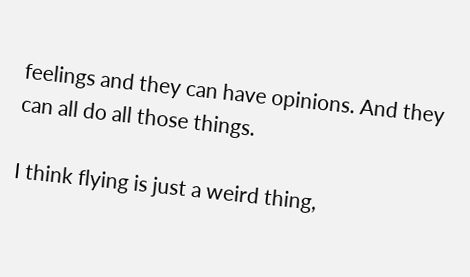feelings and they can have opinions. And they can all do all those things.

I think flying is just a weird thing,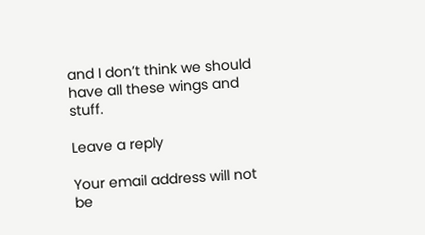and I don’t think we should have all these wings and stuff.

Leave a reply

Your email address will not be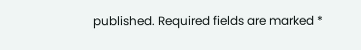published. Required fields are marked *